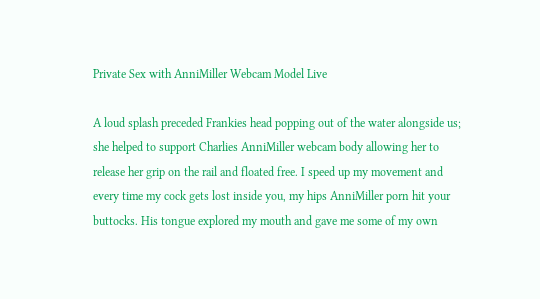Private Sex with AnniMiller Webcam Model Live

A loud splash preceded Frankies head popping out of the water alongside us; she helped to support Charlies AnniMiller webcam body allowing her to release her grip on the rail and floated free. I speed up my movement and every time my cock gets lost inside you, my hips AnniMiller porn hit your buttocks. His tongue explored my mouth and gave me some of my own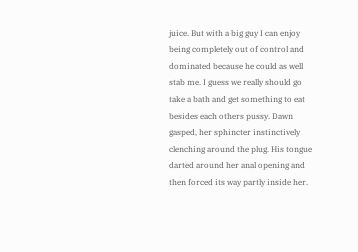juice. But with a big guy I can enjoy being completely out of control and dominated because he could as well stab me. I guess we really should go take a bath and get something to eat besides each others pussy. Dawn gasped, her sphincter instinctively clenching around the plug. His tongue darted around her anal opening and then forced its way partly inside her.